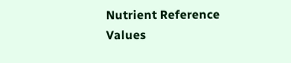Nutrient Reference Values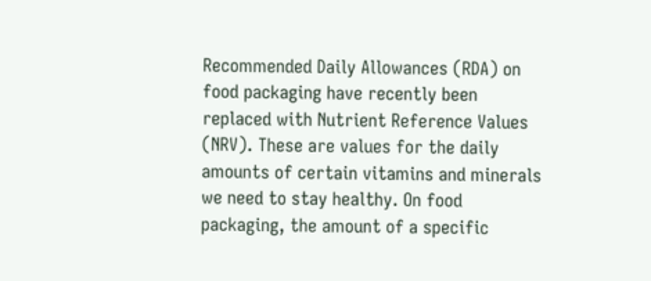Recommended Daily Allowances (RDA) on food packaging have recently been replaced with Nutrient Reference Values (NRV). These are values for the daily amounts of certain vitamins and minerals we need to stay healthy. On food packaging, the amount of a specific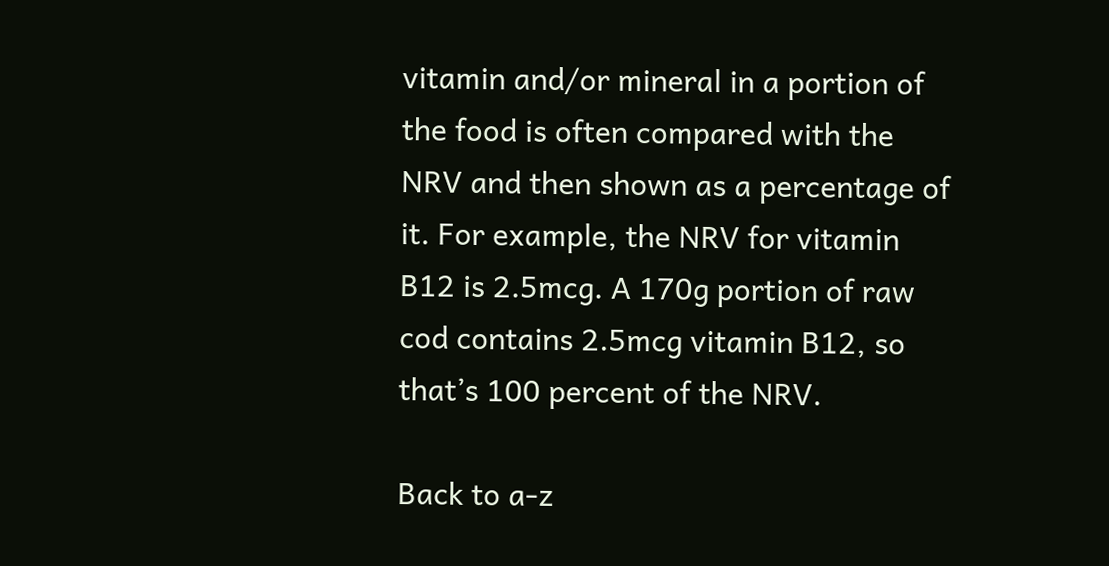vitamin and/or mineral in a portion of the food is often compared with the NRV and then shown as a percentage of it. For example, the NRV for vitamin B12 is 2.5mcg. A 170g portion of raw cod contains 2.5mcg vitamin B12, so that’s 100 percent of the NRV.

Back to a-z